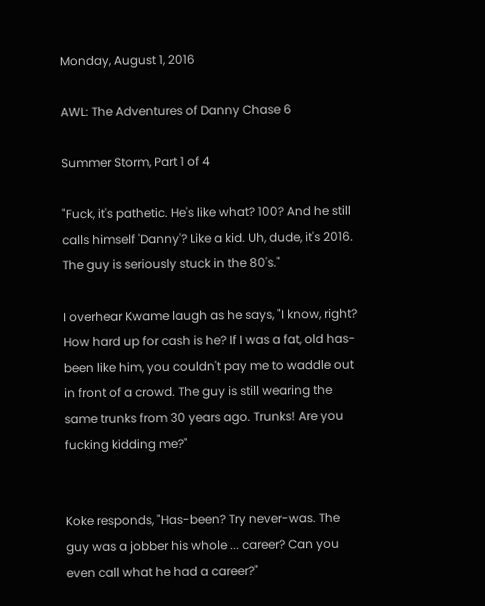Monday, August 1, 2016

AWL: The Adventures of Danny Chase 6

Summer Storm, Part 1 of 4

"Fuck, it's pathetic. He's like what? 100? And he still calls himself 'Danny'? Like a kid. Uh, dude, it's 2016. The guy is seriously stuck in the 80's."

I overhear Kwame laugh as he says, "I know, right? How hard up for cash is he? If I was a fat, old has-been like him, you couldn't pay me to waddle out in front of a crowd. The guy is still wearing the same trunks from 30 years ago. Trunks! Are you fucking kidding me?"


Koke responds, "Has-been? Try never-was. The guy was a jobber his whole ... career? Can you even call what he had a career?"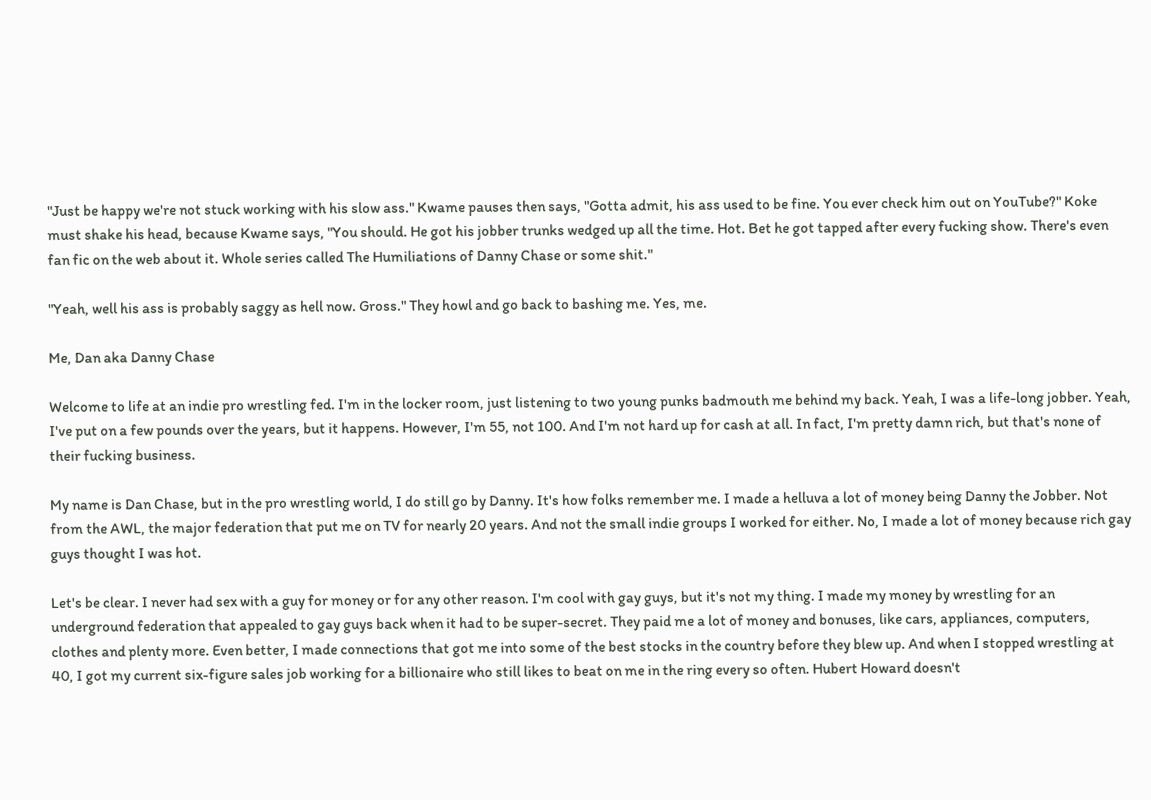"Just be happy we're not stuck working with his slow ass." Kwame pauses then says, "Gotta admit, his ass used to be fine. You ever check him out on YouTube?" Koke must shake his head, because Kwame says, "You should. He got his jobber trunks wedged up all the time. Hot. Bet he got tapped after every fucking show. There's even fan fic on the web about it. Whole series called The Humiliations of Danny Chase or some shit."

"Yeah, well his ass is probably saggy as hell now. Gross." They howl and go back to bashing me. Yes, me.

Me, Dan aka Danny Chase

Welcome to life at an indie pro wrestling fed. I'm in the locker room, just listening to two young punks badmouth me behind my back. Yeah, I was a life-long jobber. Yeah, I've put on a few pounds over the years, but it happens. However, I'm 55, not 100. And I'm not hard up for cash at all. In fact, I'm pretty damn rich, but that's none of their fucking business.

My name is Dan Chase, but in the pro wrestling world, I do still go by Danny. It's how folks remember me. I made a helluva a lot of money being Danny the Jobber. Not from the AWL, the major federation that put me on TV for nearly 20 years. And not the small indie groups I worked for either. No, I made a lot of money because rich gay guys thought I was hot.

Let's be clear. I never had sex with a guy for money or for any other reason. I'm cool with gay guys, but it's not my thing. I made my money by wrestling for an underground federation that appealed to gay guys back when it had to be super-secret. They paid me a lot of money and bonuses, like cars, appliances, computers, clothes and plenty more. Even better, I made connections that got me into some of the best stocks in the country before they blew up. And when I stopped wrestling at 40, I got my current six-figure sales job working for a billionaire who still likes to beat on me in the ring every so often. Hubert Howard doesn't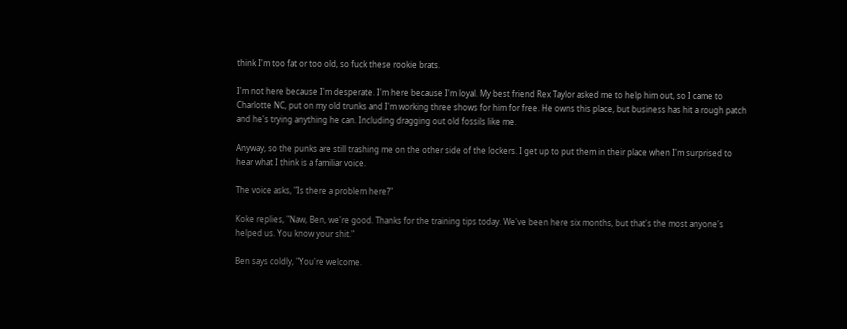think I'm too fat or too old, so fuck these rookie brats.

I'm not here because I'm desperate. I'm here because I'm loyal. My best friend Rex Taylor asked me to help him out, so I came to Charlotte NC, put on my old trunks and I'm working three shows for him for free. He owns this place, but business has hit a rough patch and he's trying anything he can. Including dragging out old fossils like me.

Anyway, so the punks are still trashing me on the other side of the lockers. I get up to put them in their place when I'm surprised to hear what I think is a familiar voice.

The voice asks, "Is there a problem here?"

Koke replies, "Naw, Ben, we're good. Thanks for the training tips today. We've been here six months, but that's the most anyone's helped us. You know your shit."

Ben says coldly, "You're welcome.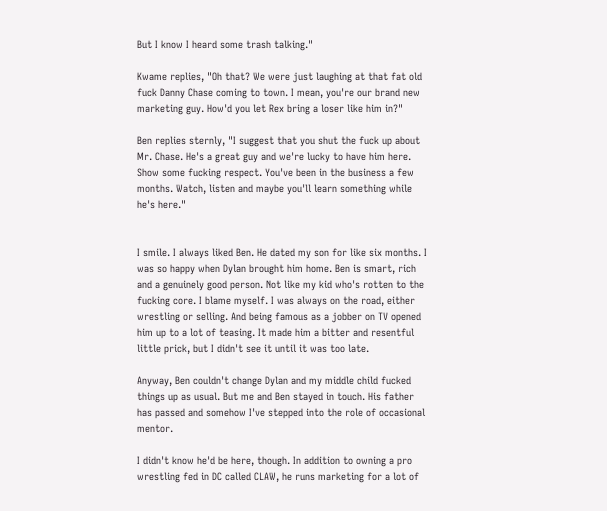But I know I heard some trash talking."

Kwame replies, "Oh that? We were just laughing at that fat old fuck Danny Chase coming to town. I mean, you're our brand new marketing guy. How'd you let Rex bring a loser like him in?"

Ben replies sternly, "I suggest that you shut the fuck up about Mr. Chase. He's a great guy and we're lucky to have him here. Show some fucking respect. You've been in the business a few months. Watch, listen and maybe you'll learn something while he's here."


I smile. I always liked Ben. He dated my son for like six months. I was so happy when Dylan brought him home. Ben is smart, rich and a genuinely good person. Not like my kid who's rotten to the fucking core. I blame myself. I was always on the road, either wrestling or selling. And being famous as a jobber on TV opened him up to a lot of teasing. It made him a bitter and resentful little prick, but I didn't see it until it was too late.

Anyway, Ben couldn't change Dylan and my middle child fucked things up as usual. But me and Ben stayed in touch. His father has passed and somehow I've stepped into the role of occasional mentor.

I didn't know he'd be here, though. In addition to owning a pro wrestling fed in DC called CLAW, he runs marketing for a lot of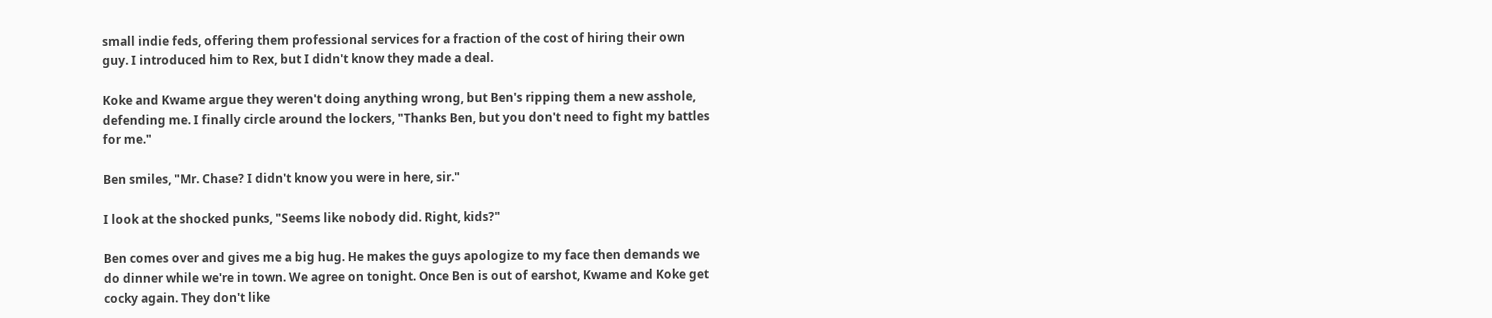small indie feds, offering them professional services for a fraction of the cost of hiring their own guy. I introduced him to Rex, but I didn't know they made a deal.

Koke and Kwame argue they weren't doing anything wrong, but Ben's ripping them a new asshole, defending me. I finally circle around the lockers, "Thanks Ben, but you don't need to fight my battles for me."

Ben smiles, "Mr. Chase? I didn't know you were in here, sir."

I look at the shocked punks, "Seems like nobody did. Right, kids?"

Ben comes over and gives me a big hug. He makes the guys apologize to my face then demands we do dinner while we're in town. We agree on tonight. Once Ben is out of earshot, Kwame and Koke get cocky again. They don't like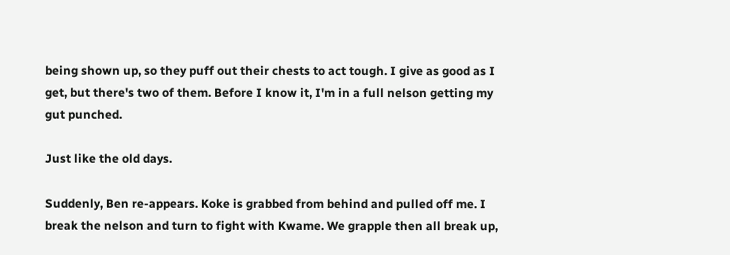being shown up, so they puff out their chests to act tough. I give as good as I get, but there's two of them. Before I know it, I'm in a full nelson getting my gut punched.

Just like the old days.

Suddenly, Ben re-appears. Koke is grabbed from behind and pulled off me. I break the nelson and turn to fight with Kwame. We grapple then all break up,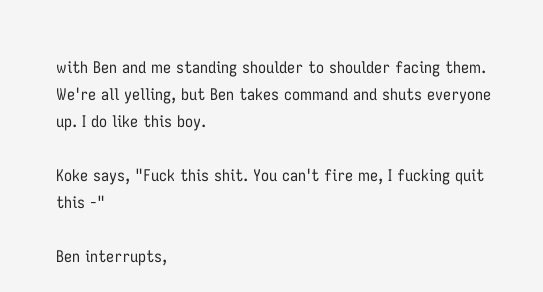with Ben and me standing shoulder to shoulder facing them. We're all yelling, but Ben takes command and shuts everyone up. I do like this boy.

Koke says, "Fuck this shit. You can't fire me, I fucking quit this -"

Ben interrupts,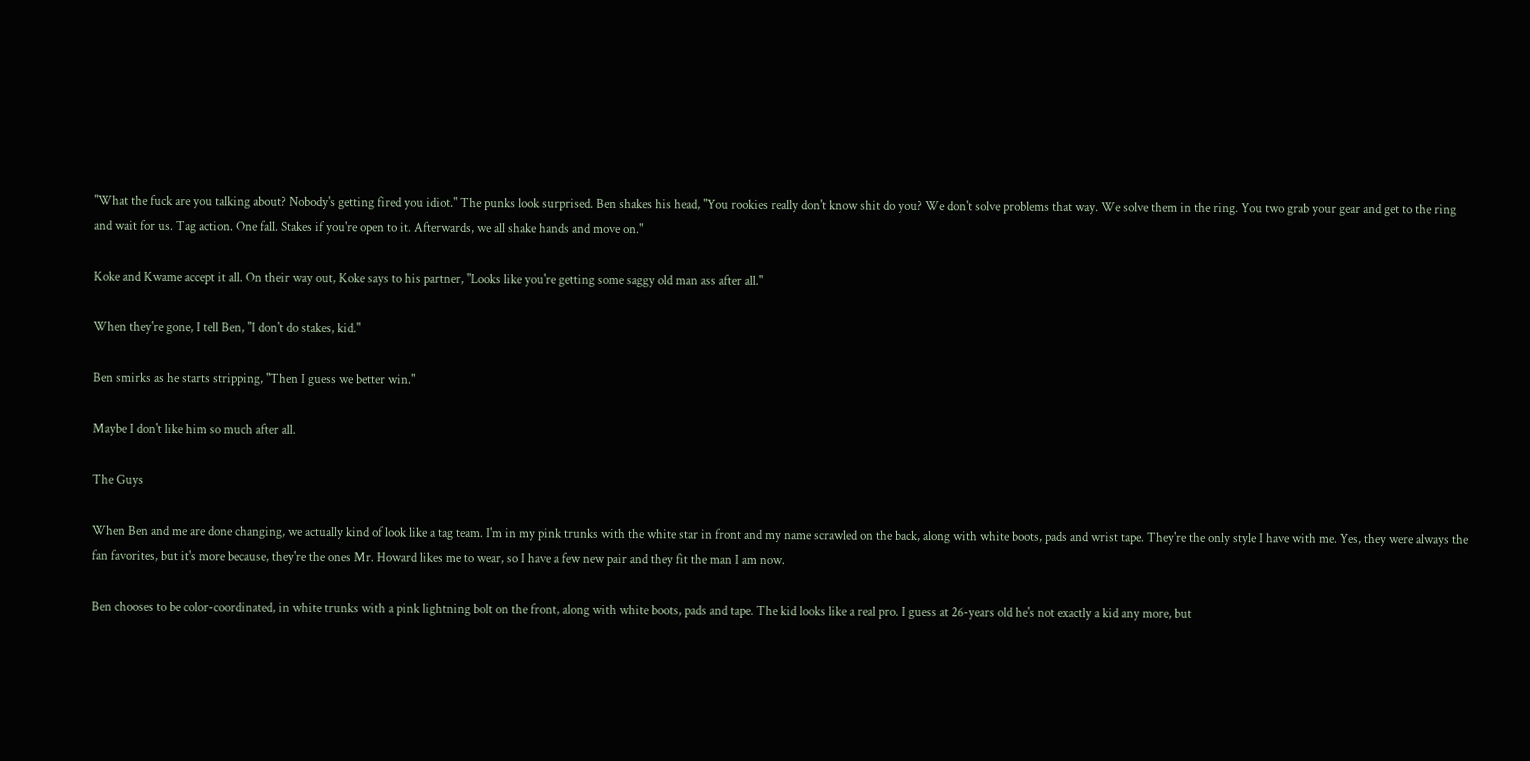"What the fuck are you talking about? Nobody's getting fired you idiot." The punks look surprised. Ben shakes his head, "You rookies really don't know shit do you? We don't solve problems that way. We solve them in the ring. You two grab your gear and get to the ring and wait for us. Tag action. One fall. Stakes if you're open to it. Afterwards, we all shake hands and move on."

Koke and Kwame accept it all. On their way out, Koke says to his partner, "Looks like you're getting some saggy old man ass after all."

When they're gone, I tell Ben, "I don't do stakes, kid."

Ben smirks as he starts stripping, "Then I guess we better win."

Maybe I don't like him so much after all.

The Guys

When Ben and me are done changing, we actually kind of look like a tag team. I'm in my pink trunks with the white star in front and my name scrawled on the back, along with white boots, pads and wrist tape. They're the only style I have with me. Yes, they were always the fan favorites, but it's more because, they're the ones Mr. Howard likes me to wear, so I have a few new pair and they fit the man I am now.

Ben chooses to be color-coordinated, in white trunks with a pink lightning bolt on the front, along with white boots, pads and tape. The kid looks like a real pro. I guess at 26-years old he's not exactly a kid any more, but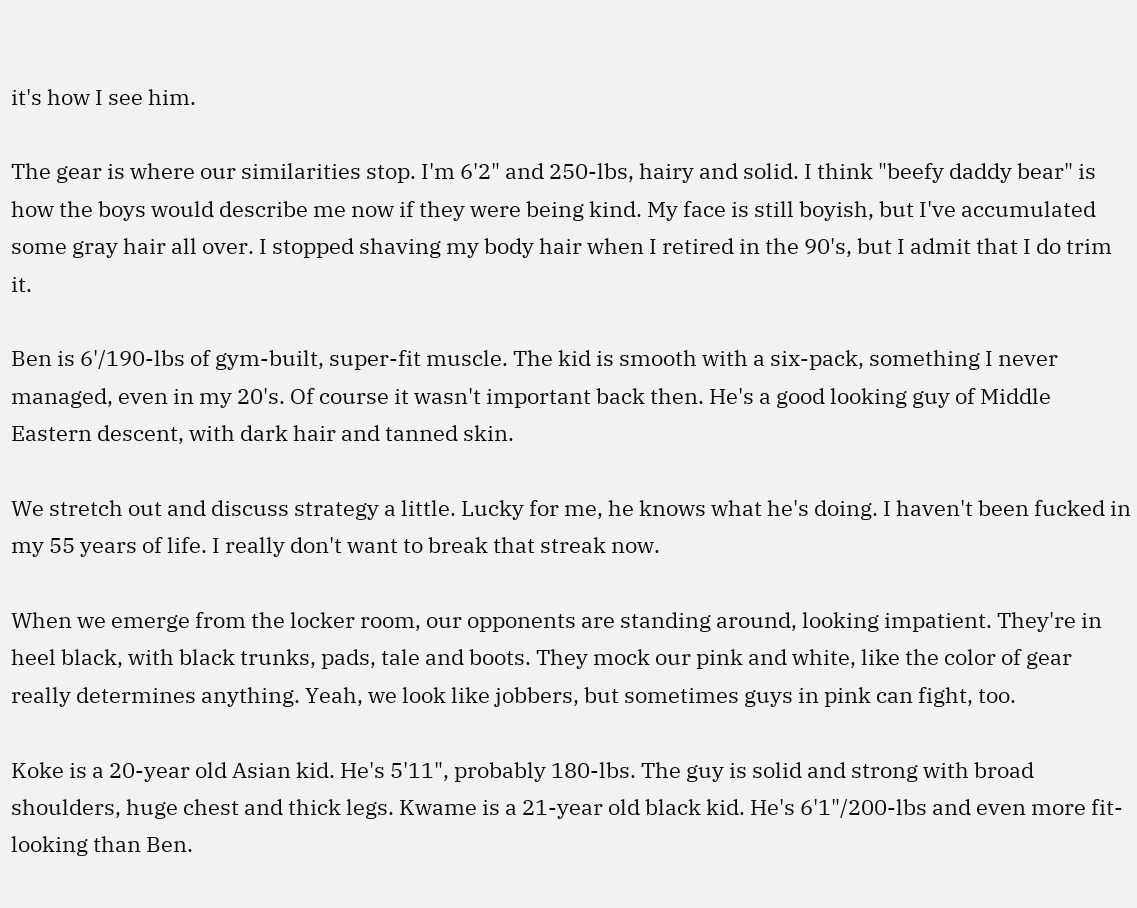it's how I see him.

The gear is where our similarities stop. I'm 6'2" and 250-lbs, hairy and solid. I think "beefy daddy bear" is how the boys would describe me now if they were being kind. My face is still boyish, but I've accumulated some gray hair all over. I stopped shaving my body hair when I retired in the 90's, but I admit that I do trim it.

Ben is 6'/190-lbs of gym-built, super-fit muscle. The kid is smooth with a six-pack, something I never managed, even in my 20's. Of course it wasn't important back then. He's a good looking guy of Middle Eastern descent, with dark hair and tanned skin.

We stretch out and discuss strategy a little. Lucky for me, he knows what he's doing. I haven't been fucked in my 55 years of life. I really don't want to break that streak now.

When we emerge from the locker room, our opponents are standing around, looking impatient. They're in heel black, with black trunks, pads, tale and boots. They mock our pink and white, like the color of gear really determines anything. Yeah, we look like jobbers, but sometimes guys in pink can fight, too.

Koke is a 20-year old Asian kid. He's 5'11", probably 180-lbs. The guy is solid and strong with broad shoulders, huge chest and thick legs. Kwame is a 21-year old black kid. He's 6'1"/200-lbs and even more fit-looking than Ben.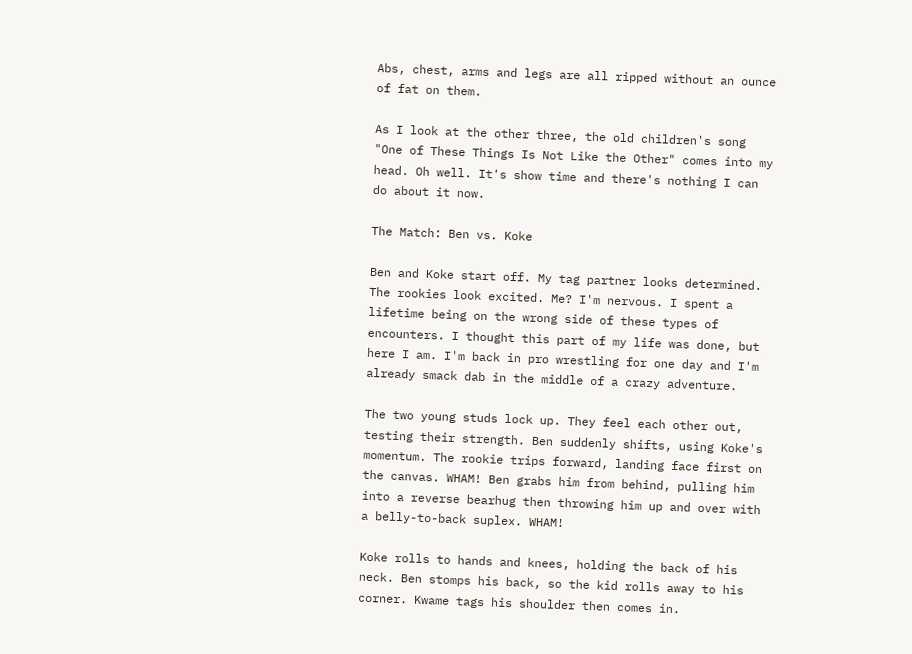Abs, chest, arms and legs are all ripped without an ounce of fat on them.

As I look at the other three, the old children's song "One of These Things Is Not Like the Other" comes into my head. Oh well. It's show time and there's nothing I can do about it now.

The Match: Ben vs. Koke

Ben and Koke start off. My tag partner looks determined. The rookies look excited. Me? I'm nervous. I spent a lifetime being on the wrong side of these types of encounters. I thought this part of my life was done, but here I am. I'm back in pro wrestling for one day and I'm already smack dab in the middle of a crazy adventure.

The two young studs lock up. They feel each other out, testing their strength. Ben suddenly shifts, using Koke's momentum. The rookie trips forward, landing face first on the canvas. WHAM! Ben grabs him from behind, pulling him into a reverse bearhug then throwing him up and over with a belly-to-back suplex. WHAM!

Koke rolls to hands and knees, holding the back of his neck. Ben stomps his back, so the kid rolls away to his corner. Kwame tags his shoulder then comes in.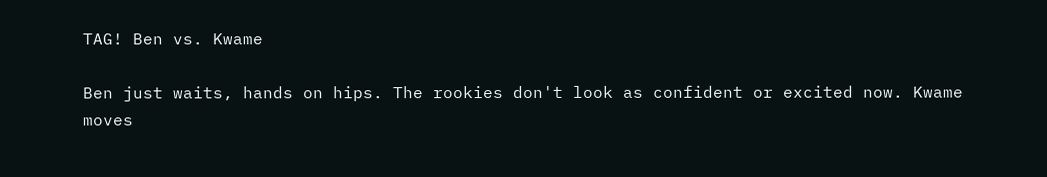TAG! Ben vs. Kwame

Ben just waits, hands on hips. The rookies don't look as confident or excited now. Kwame moves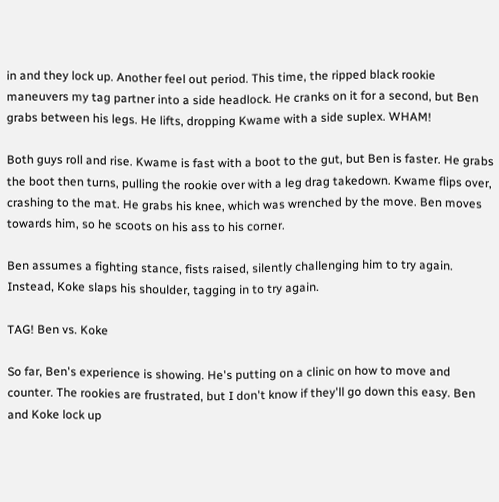in and they lock up. Another feel out period. This time, the ripped black rookie maneuvers my tag partner into a side headlock. He cranks on it for a second, but Ben grabs between his legs. He lifts, dropping Kwame with a side suplex. WHAM!

Both guys roll and rise. Kwame is fast with a boot to the gut, but Ben is faster. He grabs the boot then turns, pulling the rookie over with a leg drag takedown. Kwame flips over, crashing to the mat. He grabs his knee, which was wrenched by the move. Ben moves towards him, so he scoots on his ass to his corner.

Ben assumes a fighting stance, fists raised, silently challenging him to try again. Instead, Koke slaps his shoulder, tagging in to try again.

TAG! Ben vs. Koke

So far, Ben's experience is showing. He's putting on a clinic on how to move and counter. The rookies are frustrated, but I don't know if they'll go down this easy. Ben and Koke lock up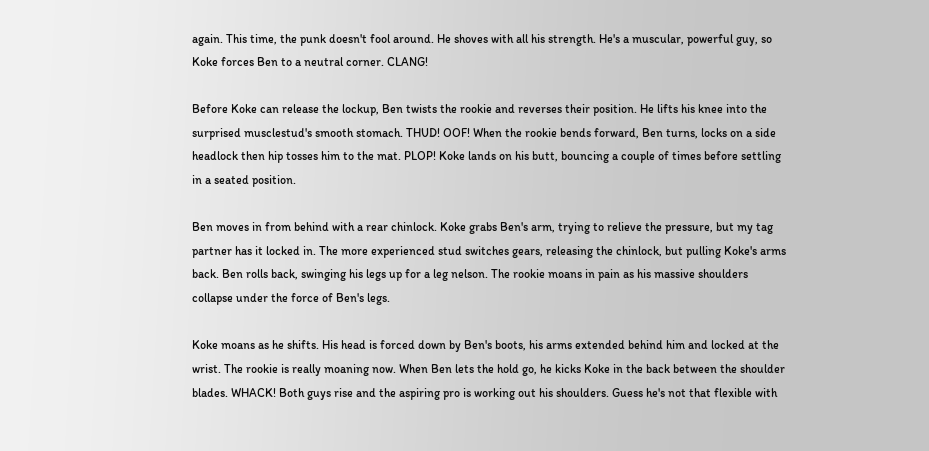again. This time, the punk doesn't fool around. He shoves with all his strength. He's a muscular, powerful guy, so Koke forces Ben to a neutral corner. CLANG!

Before Koke can release the lockup, Ben twists the rookie and reverses their position. He lifts his knee into the surprised musclestud's smooth stomach. THUD! OOF! When the rookie bends forward, Ben turns, locks on a side headlock then hip tosses him to the mat. PLOP! Koke lands on his butt, bouncing a couple of times before settling in a seated position.

Ben moves in from behind with a rear chinlock. Koke grabs Ben's arm, trying to relieve the pressure, but my tag partner has it locked in. The more experienced stud switches gears, releasing the chinlock, but pulling Koke's arms back. Ben rolls back, swinging his legs up for a leg nelson. The rookie moans in pain as his massive shoulders collapse under the force of Ben's legs.

Koke moans as he shifts. His head is forced down by Ben's boots, his arms extended behind him and locked at the wrist. The rookie is really moaning now. When Ben lets the hold go, he kicks Koke in the back between the shoulder blades. WHACK! Both guys rise and the aspiring pro is working out his shoulders. Guess he's not that flexible with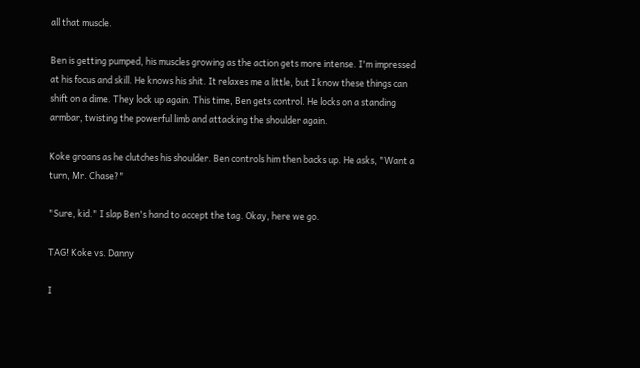all that muscle.

Ben is getting pumped, his muscles growing as the action gets more intense. I'm impressed at his focus and skill. He knows his shit. It relaxes me a little, but I know these things can shift on a dime. They lock up again. This time, Ben gets control. He locks on a standing armbar, twisting the powerful limb and attacking the shoulder again.

Koke groans as he clutches his shoulder. Ben controls him then backs up. He asks, "Want a turn, Mr. Chase?"

"Sure, kid." I slap Ben's hand to accept the tag. Okay, here we go.

TAG! Koke vs. Danny

I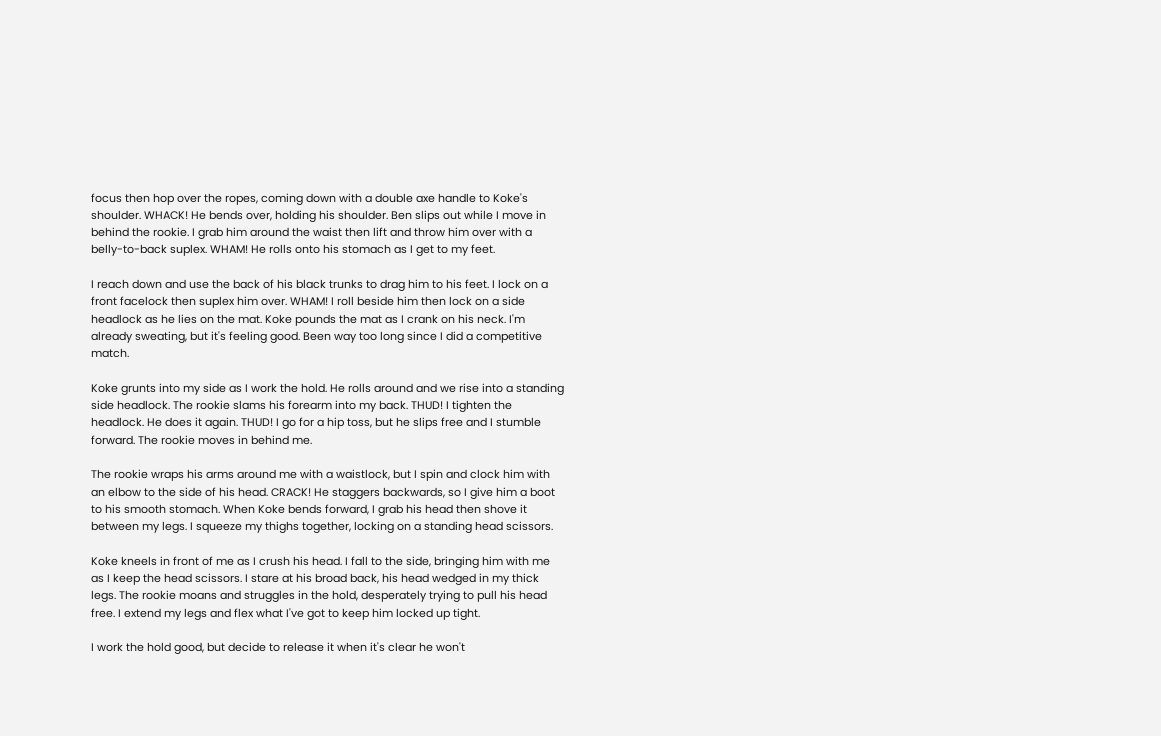focus then hop over the ropes, coming down with a double axe handle to Koke's shoulder. WHACK! He bends over, holding his shoulder. Ben slips out while I move in behind the rookie. I grab him around the waist then lift and throw him over with a belly-to-back suplex. WHAM! He rolls onto his stomach as I get to my feet.

I reach down and use the back of his black trunks to drag him to his feet. I lock on a front facelock then suplex him over. WHAM! I roll beside him then lock on a side headlock as he lies on the mat. Koke pounds the mat as I crank on his neck. I'm already sweating, but it's feeling good. Been way too long since I did a competitive match.

Koke grunts into my side as I work the hold. He rolls around and we rise into a standing side headlock. The rookie slams his forearm into my back. THUD! I tighten the headlock. He does it again. THUD! I go for a hip toss, but he slips free and I stumble forward. The rookie moves in behind me.

The rookie wraps his arms around me with a waistlock, but I spin and clock him with an elbow to the side of his head. CRACK! He staggers backwards, so I give him a boot to his smooth stomach. When Koke bends forward, I grab his head then shove it between my legs. I squeeze my thighs together, locking on a standing head scissors.

Koke kneels in front of me as I crush his head. I fall to the side, bringing him with me as I keep the head scissors. I stare at his broad back, his head wedged in my thick legs. The rookie moans and struggles in the hold, desperately trying to pull his head free. I extend my legs and flex what I've got to keep him locked up tight.

I work the hold good, but decide to release it when it's clear he won't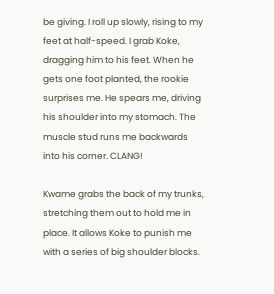be giving. I roll up slowly, rising to my feet at half-speed. I grab Koke, dragging him to his feet. When he gets one foot planted, the rookie surprises me. He spears me, driving his shoulder into my stomach. The muscle stud runs me backwards into his corner. CLANG!

Kwame grabs the back of my trunks, stretching them out to hold me in place. It allows Koke to punish me with a series of big shoulder blocks.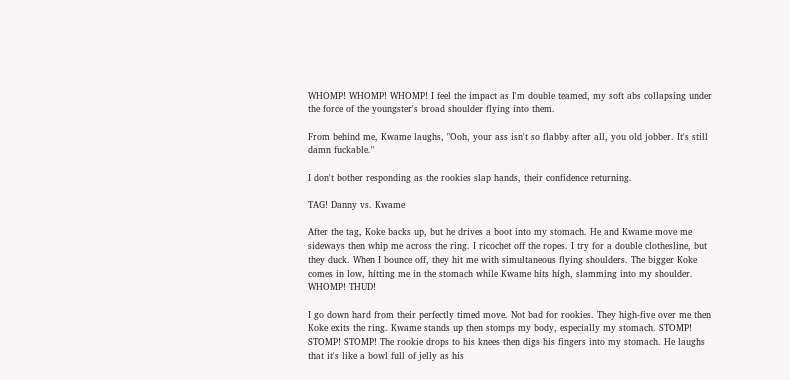WHOMP! WHOMP! WHOMP! I feel the impact as I'm double teamed, my soft abs collapsing under the force of the youngster's broad shoulder flying into them.

From behind me, Kwame laughs, "Ooh, your ass isn't so flabby after all, you old jobber. It's still damn fuckable."

I don't bother responding as the rookies slap hands, their confidence returning.

TAG! Danny vs. Kwame

After the tag, Koke backs up, but he drives a boot into my stomach. He and Kwame move me sideways then whip me across the ring. I ricochet off the ropes. I try for a double clothesline, but they duck. When I bounce off, they hit me with simultaneous flying shoulders. The bigger Koke comes in low, hitting me in the stomach while Kwame hits high, slamming into my shoulder. WHOMP! THUD!

I go down hard from their perfectly timed move. Not bad for rookies. They high-five over me then Koke exits the ring. Kwame stands up then stomps my body, especially my stomach. STOMP! STOMP! STOMP! The rookie drops to his knees then digs his fingers into my stomach. He laughs that it's like a bowl full of jelly as his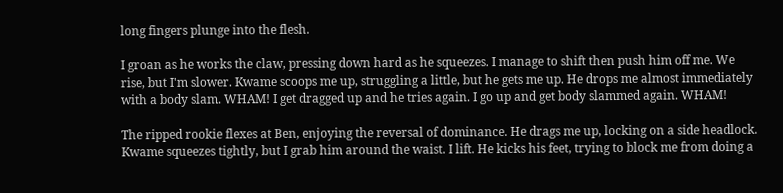long fingers plunge into the flesh.

I groan as he works the claw, pressing down hard as he squeezes. I manage to shift then push him off me. We rise, but I'm slower. Kwame scoops me up, struggling a little, but he gets me up. He drops me almost immediately with a body slam. WHAM! I get dragged up and he tries again. I go up and get body slammed again. WHAM!

The ripped rookie flexes at Ben, enjoying the reversal of dominance. He drags me up, locking on a side headlock. Kwame squeezes tightly, but I grab him around the waist. I lift. He kicks his feet, trying to block me from doing a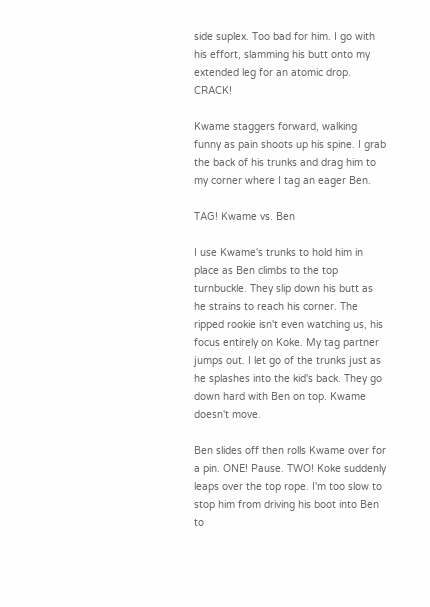side suplex. Too bad for him. I go with his effort, slamming his butt onto my extended leg for an atomic drop. CRACK!

Kwame staggers forward, walking funny as pain shoots up his spine. I grab the back of his trunks and drag him to my corner where I tag an eager Ben.

TAG! Kwame vs. Ben

I use Kwame's trunks to hold him in place as Ben climbs to the top turnbuckle. They slip down his butt as he strains to reach his corner. The ripped rookie isn't even watching us, his focus entirely on Koke. My tag partner jumps out. I let go of the trunks just as he splashes into the kid's back. They go down hard with Ben on top. Kwame doesn't move.

Ben slides off then rolls Kwame over for a pin. ONE! Pause. TWO! Koke suddenly leaps over the top rope. I'm too slow to stop him from driving his boot into Ben to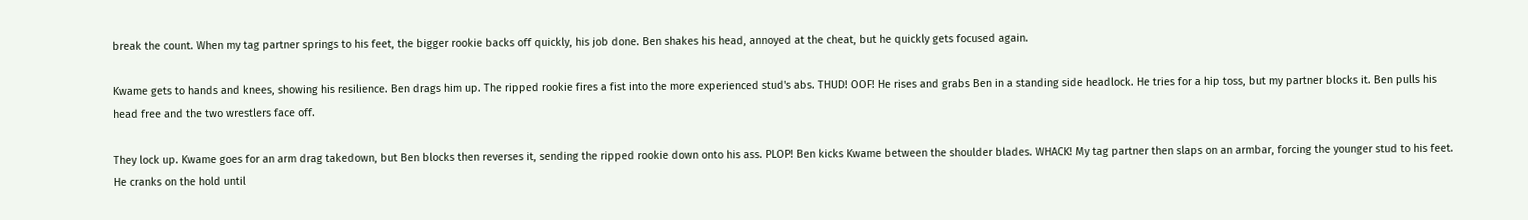break the count. When my tag partner springs to his feet, the bigger rookie backs off quickly, his job done. Ben shakes his head, annoyed at the cheat, but he quickly gets focused again.

Kwame gets to hands and knees, showing his resilience. Ben drags him up. The ripped rookie fires a fist into the more experienced stud's abs. THUD! OOF! He rises and grabs Ben in a standing side headlock. He tries for a hip toss, but my partner blocks it. Ben pulls his head free and the two wrestlers face off.

They lock up. Kwame goes for an arm drag takedown, but Ben blocks then reverses it, sending the ripped rookie down onto his ass. PLOP! Ben kicks Kwame between the shoulder blades. WHACK! My tag partner then slaps on an armbar, forcing the younger stud to his feet. He cranks on the hold until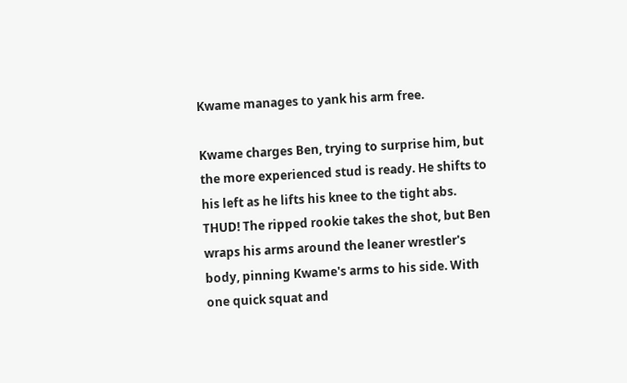Kwame manages to yank his arm free.

Kwame charges Ben, trying to surprise him, but the more experienced stud is ready. He shifts to his left as he lifts his knee to the tight abs. THUD! The ripped rookie takes the shot, but Ben wraps his arms around the leaner wrestler's body, pinning Kwame's arms to his side. With one quick squat and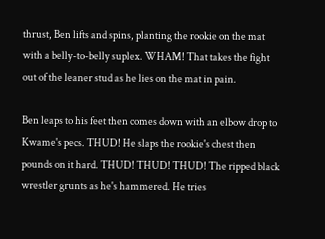thrust, Ben lifts and spins, planting the rookie on the mat with a belly-to-belly suplex. WHAM! That takes the fight out of the leaner stud as he lies on the mat in pain.

Ben leaps to his feet then comes down with an elbow drop to Kwame's pecs. THUD! He slaps the rookie's chest then pounds on it hard. THUD! THUD! THUD! The ripped black wrestler grunts as he's hammered. He tries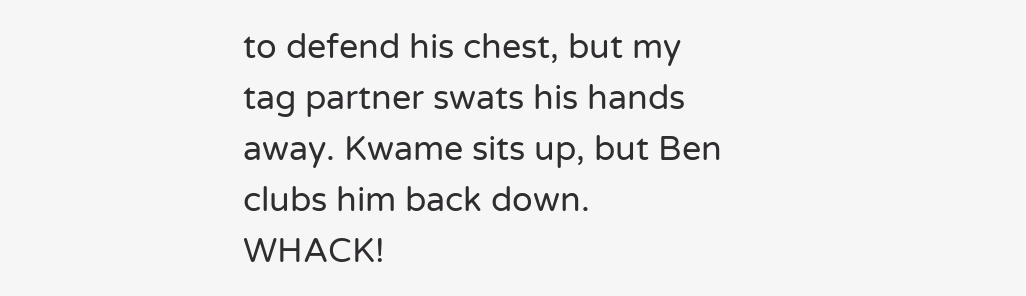to defend his chest, but my tag partner swats his hands away. Kwame sits up, but Ben clubs him back down. WHACK!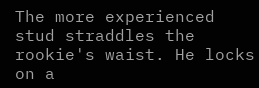The more experienced stud straddles the rookie's waist. He locks on a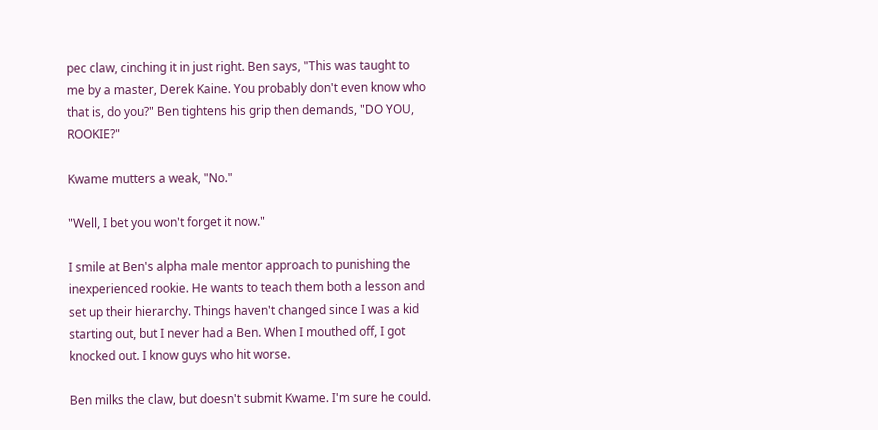pec claw, cinching it in just right. Ben says, "This was taught to me by a master, Derek Kaine. You probably don't even know who that is, do you?" Ben tightens his grip then demands, "DO YOU, ROOKIE?"

Kwame mutters a weak, "No."

"Well, I bet you won't forget it now."

I smile at Ben's alpha male mentor approach to punishing the inexperienced rookie. He wants to teach them both a lesson and set up their hierarchy. Things haven't changed since I was a kid starting out, but I never had a Ben. When I mouthed off, I got knocked out. I know guys who hit worse.

Ben milks the claw, but doesn't submit Kwame. I'm sure he could.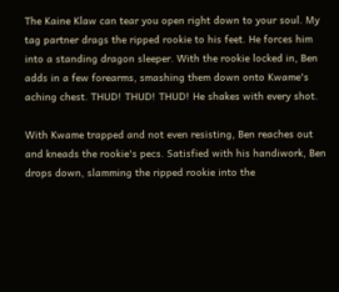The Kaine Klaw can tear you open right down to your soul. My tag partner drags the ripped rookie to his feet. He forces him into a standing dragon sleeper. With the rookie locked in, Ben adds in a few forearms, smashing them down onto Kwame's aching chest. THUD! THUD! THUD! He shakes with every shot.

With Kwame trapped and not even resisting, Ben reaches out and kneads the rookie's pecs. Satisfied with his handiwork, Ben drops down, slamming the ripped rookie into the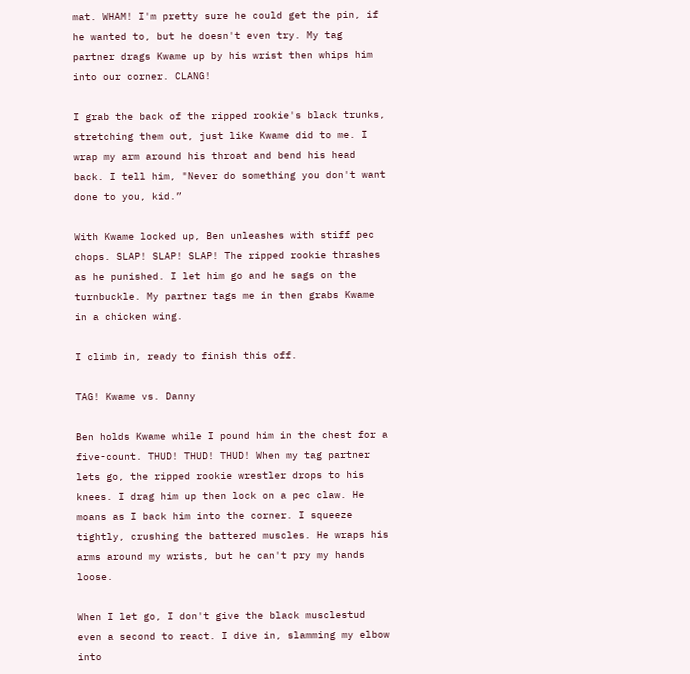mat. WHAM! I'm pretty sure he could get the pin, if he wanted to, but he doesn't even try. My tag partner drags Kwame up by his wrist then whips him into our corner. CLANG!

I grab the back of the ripped rookie's black trunks, stretching them out, just like Kwame did to me. I wrap my arm around his throat and bend his head back. I tell him, "Never do something you don't want done to you, kid.”

With Kwame locked up, Ben unleashes with stiff pec chops. SLAP! SLAP! SLAP! The ripped rookie thrashes as he punished. I let him go and he sags on the turnbuckle. My partner tags me in then grabs Kwame in a chicken wing.

I climb in, ready to finish this off.

TAG! Kwame vs. Danny

Ben holds Kwame while I pound him in the chest for a five-count. THUD! THUD! THUD! When my tag partner lets go, the ripped rookie wrestler drops to his knees. I drag him up then lock on a pec claw. He moans as I back him into the corner. I squeeze tightly, crushing the battered muscles. He wraps his arms around my wrists, but he can't pry my hands loose.

When I let go, I don't give the black musclestud even a second to react. I dive in, slamming my elbow into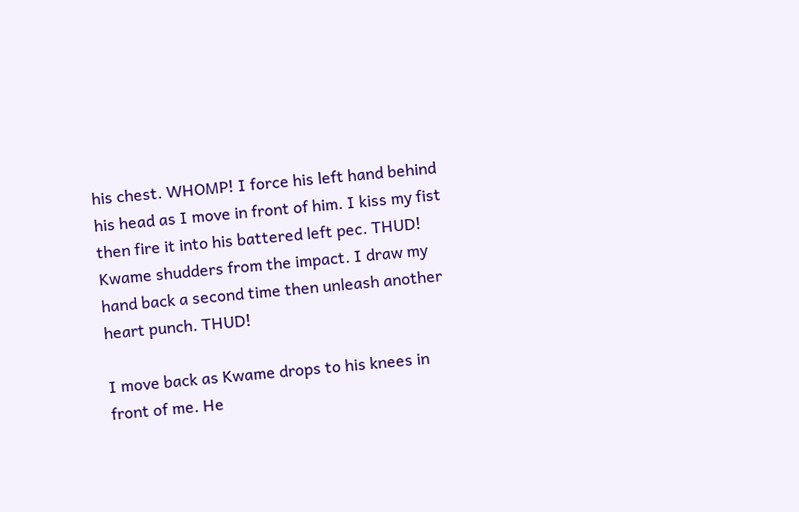his chest. WHOMP! I force his left hand behind his head as I move in front of him. I kiss my fist then fire it into his battered left pec. THUD! Kwame shudders from the impact. I draw my hand back a second time then unleash another heart punch. THUD!

I move back as Kwame drops to his knees in front of me. He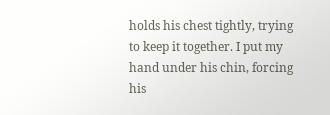holds his chest tightly, trying to keep it together. I put my hand under his chin, forcing his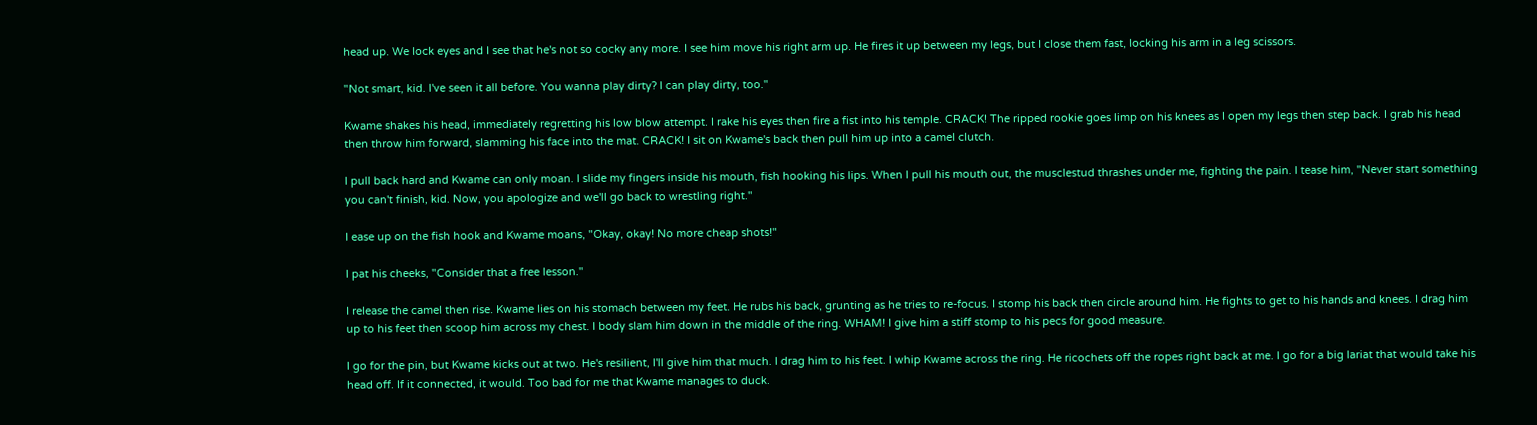head up. We lock eyes and I see that he's not so cocky any more. I see him move his right arm up. He fires it up between my legs, but I close them fast, locking his arm in a leg scissors.

"Not smart, kid. I've seen it all before. You wanna play dirty? I can play dirty, too."

Kwame shakes his head, immediately regretting his low blow attempt. I rake his eyes then fire a fist into his temple. CRACK! The ripped rookie goes limp on his knees as I open my legs then step back. I grab his head then throw him forward, slamming his face into the mat. CRACK! I sit on Kwame's back then pull him up into a camel clutch.

I pull back hard and Kwame can only moan. I slide my fingers inside his mouth, fish hooking his lips. When I pull his mouth out, the musclestud thrashes under me, fighting the pain. I tease him, "Never start something you can't finish, kid. Now, you apologize and we'll go back to wrestling right."

I ease up on the fish hook and Kwame moans, "Okay, okay! No more cheap shots!"

I pat his cheeks, "Consider that a free lesson."

I release the camel then rise. Kwame lies on his stomach between my feet. He rubs his back, grunting as he tries to re-focus. I stomp his back then circle around him. He fights to get to his hands and knees. I drag him up to his feet then scoop him across my chest. I body slam him down in the middle of the ring. WHAM! I give him a stiff stomp to his pecs for good measure.

I go for the pin, but Kwame kicks out at two. He's resilient, I'll give him that much. I drag him to his feet. I whip Kwame across the ring. He ricochets off the ropes right back at me. I go for a big lariat that would take his head off. If it connected, it would. Too bad for me that Kwame manages to duck.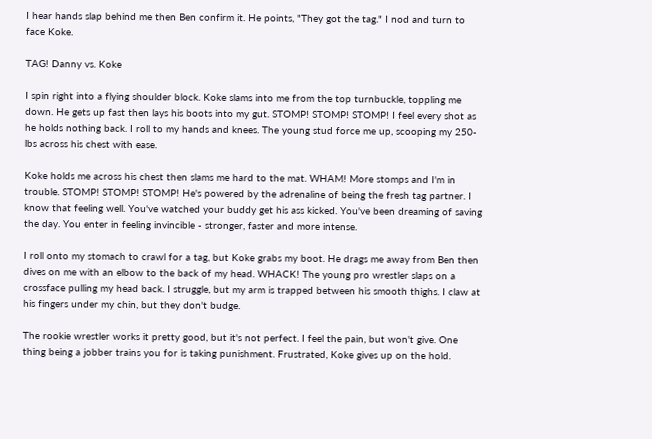I hear hands slap behind me then Ben confirm it. He points, "They got the tag." I nod and turn to face Koke.

TAG! Danny vs. Koke

I spin right into a flying shoulder block. Koke slams into me from the top turnbuckle, toppling me down. He gets up fast then lays his boots into my gut. STOMP! STOMP! STOMP! I feel every shot as he holds nothing back. I roll to my hands and knees. The young stud force me up, scooping my 250-lbs across his chest with ease.

Koke holds me across his chest then slams me hard to the mat. WHAM! More stomps and I'm in trouble. STOMP! STOMP! STOMP! He's powered by the adrenaline of being the fresh tag partner. I know that feeling well. You've watched your buddy get his ass kicked. You've been dreaming of saving the day. You enter in feeling invincible - stronger, faster and more intense.

I roll onto my stomach to crawl for a tag, but Koke grabs my boot. He drags me away from Ben then dives on me with an elbow to the back of my head. WHACK! The young pro wrestler slaps on a crossface pulling my head back. I struggle, but my arm is trapped between his smooth thighs. I claw at his fingers under my chin, but they don't budge.

The rookie wrestler works it pretty good, but it's not perfect. I feel the pain, but won't give. One thing being a jobber trains you for is taking punishment. Frustrated, Koke gives up on the hold.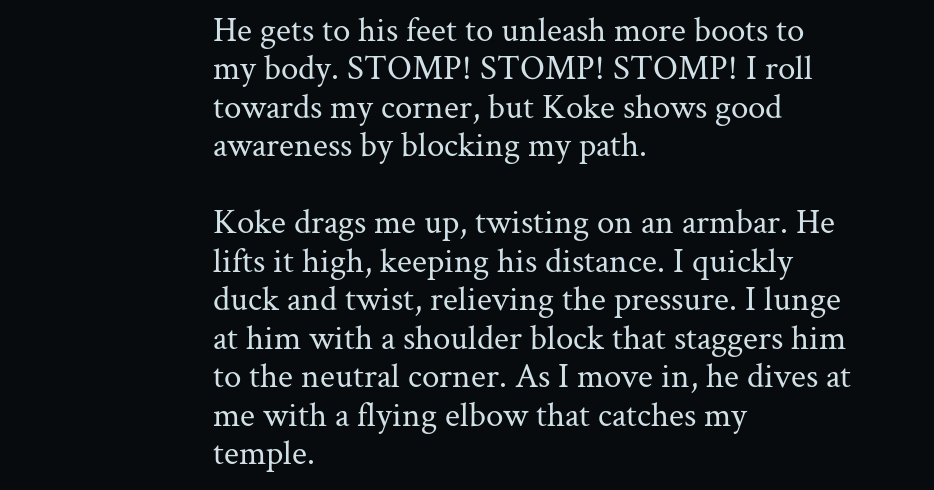He gets to his feet to unleash more boots to my body. STOMP! STOMP! STOMP! I roll towards my corner, but Koke shows good awareness by blocking my path.

Koke drags me up, twisting on an armbar. He lifts it high, keeping his distance. I quickly duck and twist, relieving the pressure. I lunge at him with a shoulder block that staggers him to the neutral corner. As I move in, he dives at me with a flying elbow that catches my temple.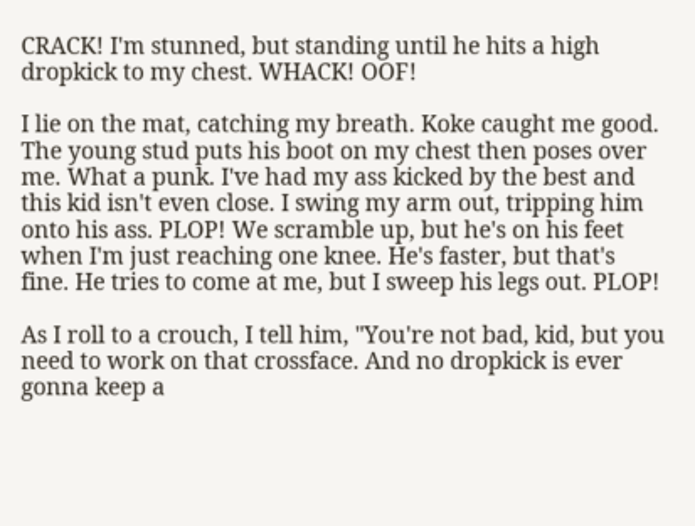CRACK! I'm stunned, but standing until he hits a high dropkick to my chest. WHACK! OOF!

I lie on the mat, catching my breath. Koke caught me good. The young stud puts his boot on my chest then poses over me. What a punk. I've had my ass kicked by the best and this kid isn't even close. I swing my arm out, tripping him onto his ass. PLOP! We scramble up, but he's on his feet when I'm just reaching one knee. He's faster, but that's fine. He tries to come at me, but I sweep his legs out. PLOP!

As I roll to a crouch, I tell him, "You're not bad, kid, but you need to work on that crossface. And no dropkick is ever gonna keep a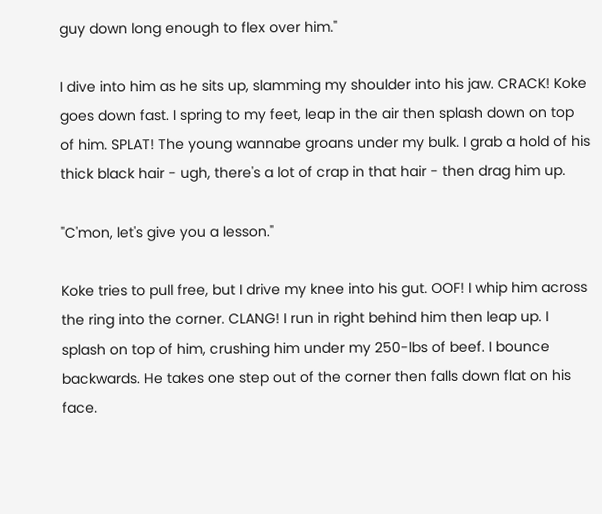guy down long enough to flex over him."

I dive into him as he sits up, slamming my shoulder into his jaw. CRACK! Koke goes down fast. I spring to my feet, leap in the air then splash down on top of him. SPLAT! The young wannabe groans under my bulk. I grab a hold of his thick black hair - ugh, there's a lot of crap in that hair - then drag him up.

"C'mon, let's give you a lesson."

Koke tries to pull free, but I drive my knee into his gut. OOF! I whip him across the ring into the corner. CLANG! I run in right behind him then leap up. I splash on top of him, crushing him under my 250-lbs of beef. I bounce backwards. He takes one step out of the corner then falls down flat on his face.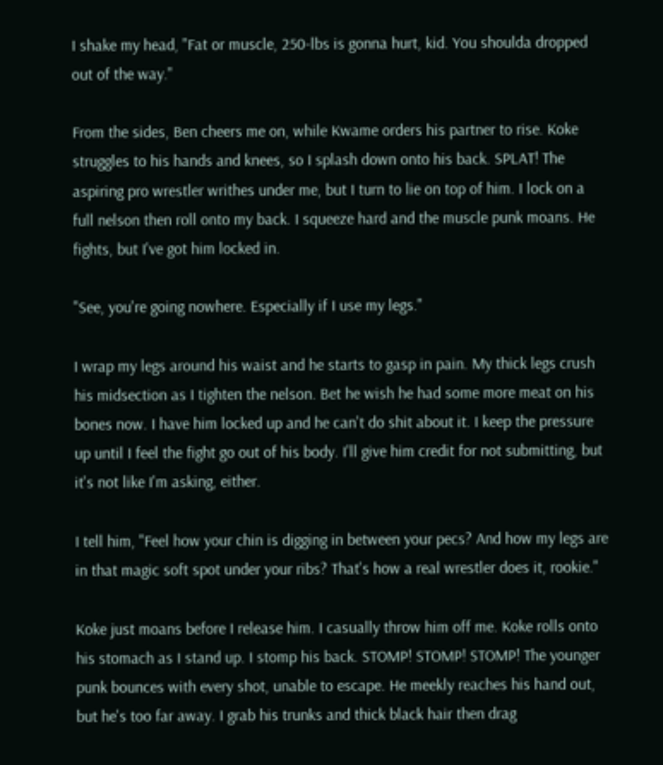I shake my head, "Fat or muscle, 250-lbs is gonna hurt, kid. You shoulda dropped out of the way."

From the sides, Ben cheers me on, while Kwame orders his partner to rise. Koke struggles to his hands and knees, so I splash down onto his back. SPLAT! The aspiring pro wrestler writhes under me, but I turn to lie on top of him. I lock on a full nelson then roll onto my back. I squeeze hard and the muscle punk moans. He fights, but I've got him locked in.

"See, you're going nowhere. Especially if I use my legs."

I wrap my legs around his waist and he starts to gasp in pain. My thick legs crush his midsection as I tighten the nelson. Bet he wish he had some more meat on his bones now. I have him locked up and he can't do shit about it. I keep the pressure up until I feel the fight go out of his body. I'll give him credit for not submitting, but it's not like I'm asking, either.

I tell him, "Feel how your chin is digging in between your pecs? And how my legs are in that magic soft spot under your ribs? That's how a real wrestler does it, rookie."

Koke just moans before I release him. I casually throw him off me. Koke rolls onto his stomach as I stand up. I stomp his back. STOMP! STOMP! STOMP! The younger punk bounces with every shot, unable to escape. He meekly reaches his hand out, but he's too far away. I grab his trunks and thick black hair then drag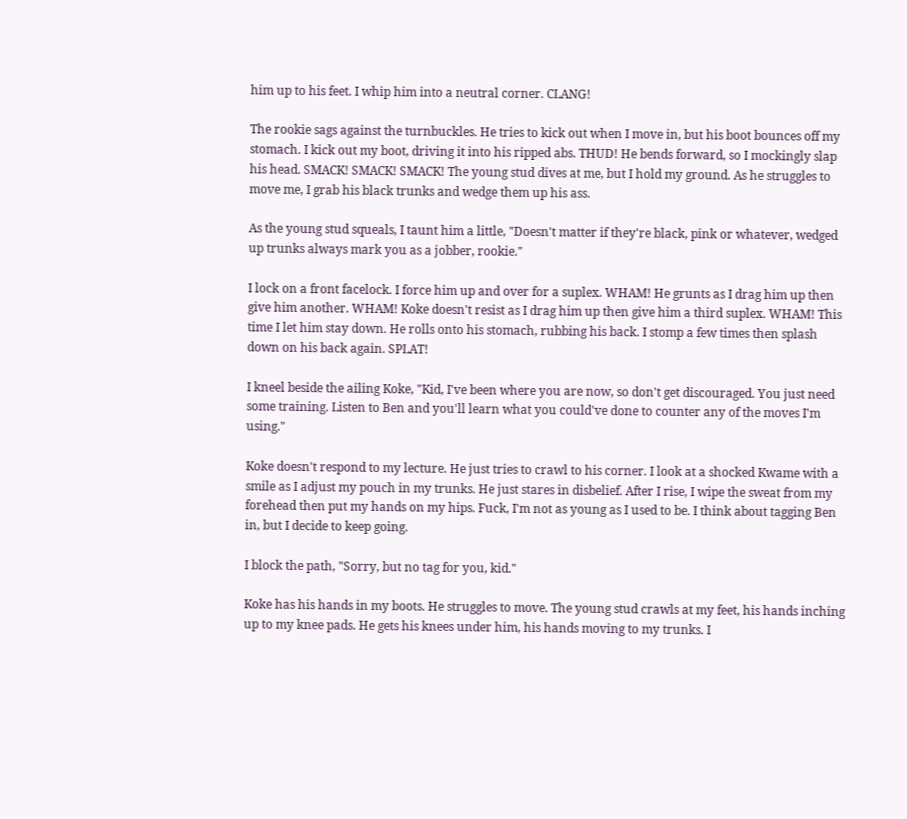him up to his feet. I whip him into a neutral corner. CLANG!

The rookie sags against the turnbuckles. He tries to kick out when I move in, but his boot bounces off my stomach. I kick out my boot, driving it into his ripped abs. THUD! He bends forward, so I mockingly slap his head. SMACK! SMACK! SMACK! The young stud dives at me, but I hold my ground. As he struggles to move me, I grab his black trunks and wedge them up his ass.

As the young stud squeals, I taunt him a little, "Doesn't matter if they're black, pink or whatever, wedged up trunks always mark you as a jobber, rookie."

I lock on a front facelock. I force him up and over for a suplex. WHAM! He grunts as I drag him up then give him another. WHAM! Koke doesn't resist as I drag him up then give him a third suplex. WHAM! This time I let him stay down. He rolls onto his stomach, rubbing his back. I stomp a few times then splash down on his back again. SPLAT!

I kneel beside the ailing Koke, "Kid, I've been where you are now, so don't get discouraged. You just need some training. Listen to Ben and you'll learn what you could've done to counter any of the moves I'm using."

Koke doesn't respond to my lecture. He just tries to crawl to his corner. I look at a shocked Kwame with a smile as I adjust my pouch in my trunks. He just stares in disbelief. After I rise, I wipe the sweat from my forehead then put my hands on my hips. Fuck, I'm not as young as I used to be. I think about tagging Ben in, but I decide to keep going.

I block the path, "Sorry, but no tag for you, kid."

Koke has his hands in my boots. He struggles to move. The young stud crawls at my feet, his hands inching up to my knee pads. He gets his knees under him, his hands moving to my trunks. I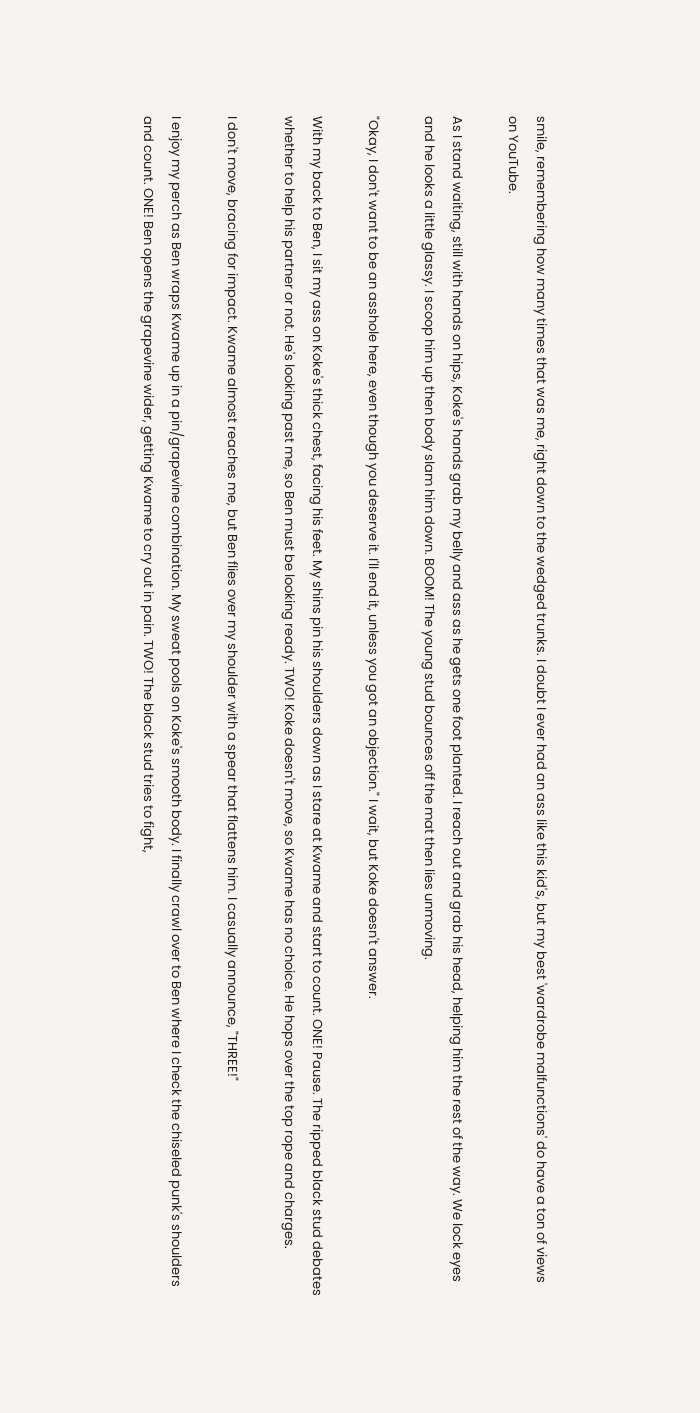smile, remembering how many times that was me, right down to the wedged trunks. I doubt I ever had an ass like this kid's, but my best 'wardrobe malfunctions' do have a ton of views on YouTube.

As I stand waiting, still with hands on hips, Koke's hands grab my belly and ass as he gets one foot planted. I reach out and grab his head, helping him the rest of the way. We lock eyes and he looks a little glassy. I scoop him up then body slam him down. BOOM! The young stud bounces off the mat then lies unmoving.

"Okay, I don't want to be an asshole here, even though you deserve it. I'll end it, unless you got an objection." I wait, but Koke doesn't answer.

With my back to Ben, I sit my ass on Koke's thick chest, facing his feet. My shins pin his shoulders down as I stare at Kwame and start to count. ONE! Pause. The ripped black stud debates whether to help his partner or not. He's looking past me, so Ben must be looking ready. TWO! Koke doesn't move, so Kwame has no choice. He hops over the top rope and charges.

I don't move, bracing for impact. Kwame almost reaches me, but Ben flies over my shoulder with a spear that flattens him. I casually announce, "THREE!"

I enjoy my perch as Ben wraps Kwame up in a pin/grapevine combination. My sweat pools on Koke's smooth body. I finally crawl over to Ben where I check the chiseled punk's shoulders and count. ONE! Ben opens the grapevine wider, getting Kwame to cry out in pain. TWO! The black stud tries to fight,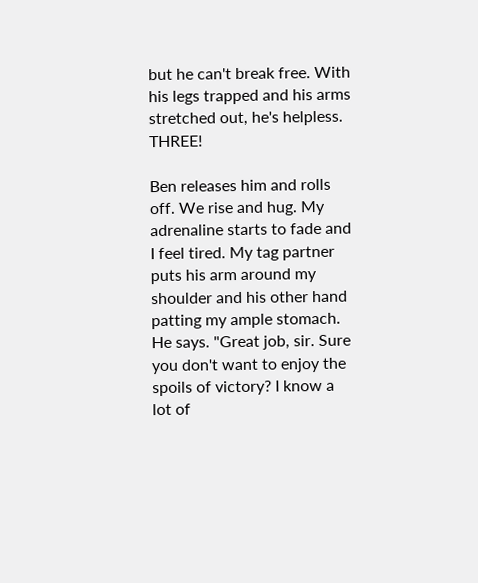but he can't break free. With his legs trapped and his arms stretched out, he's helpless. THREE!

Ben releases him and rolls off. We rise and hug. My adrenaline starts to fade and I feel tired. My tag partner puts his arm around my shoulder and his other hand patting my ample stomach. He says. "Great job, sir. Sure you don't want to enjoy the spoils of victory? I know a lot of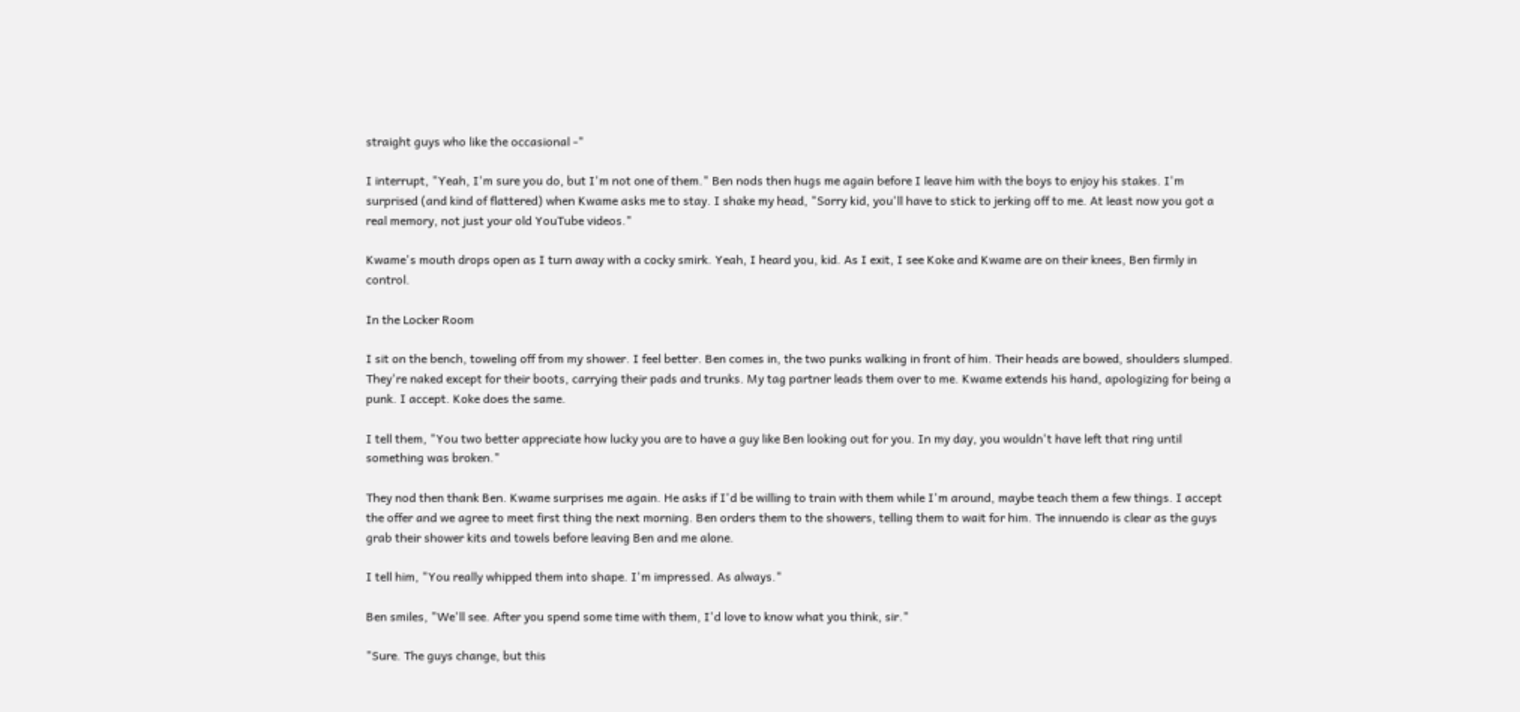straight guys who like the occasional -"

I interrupt, "Yeah, I'm sure you do, but I'm not one of them." Ben nods then hugs me again before I leave him with the boys to enjoy his stakes. I'm surprised (and kind of flattered) when Kwame asks me to stay. I shake my head, "Sorry kid, you'll have to stick to jerking off to me. At least now you got a real memory, not just your old YouTube videos."

Kwame's mouth drops open as I turn away with a cocky smirk. Yeah, I heard you, kid. As I exit, I see Koke and Kwame are on their knees, Ben firmly in control.

In the Locker Room

I sit on the bench, toweling off from my shower. I feel better. Ben comes in, the two punks walking in front of him. Their heads are bowed, shoulders slumped. They're naked except for their boots, carrying their pads and trunks. My tag partner leads them over to me. Kwame extends his hand, apologizing for being a punk. I accept. Koke does the same.

I tell them, "You two better appreciate how lucky you are to have a guy like Ben looking out for you. In my day, you wouldn't have left that ring until something was broken."

They nod then thank Ben. Kwame surprises me again. He asks if I'd be willing to train with them while I'm around, maybe teach them a few things. I accept the offer and we agree to meet first thing the next morning. Ben orders them to the showers, telling them to wait for him. The innuendo is clear as the guys grab their shower kits and towels before leaving Ben and me alone.

I tell him, "You really whipped them into shape. I'm impressed. As always."

Ben smiles, "We'll see. After you spend some time with them, I'd love to know what you think, sir."

"Sure. The guys change, but this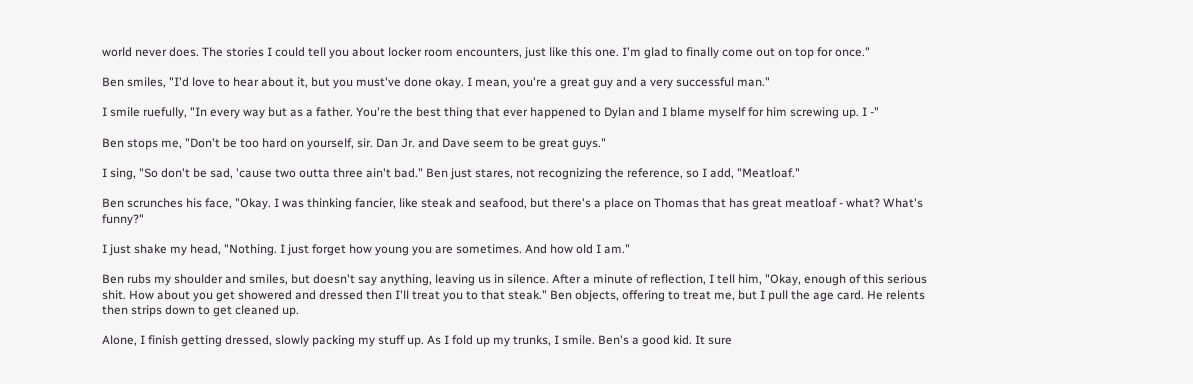world never does. The stories I could tell you about locker room encounters, just like this one. I'm glad to finally come out on top for once."

Ben smiles, "I'd love to hear about it, but you must've done okay. I mean, you're a great guy and a very successful man."

I smile ruefully, "In every way but as a father. You're the best thing that ever happened to Dylan and I blame myself for him screwing up. I -"

Ben stops me, "Don't be too hard on yourself, sir. Dan Jr. and Dave seem to be great guys."

I sing, "So don't be sad, 'cause two outta three ain't bad." Ben just stares, not recognizing the reference, so I add, "Meatloaf."

Ben scrunches his face, "Okay. I was thinking fancier, like steak and seafood, but there's a place on Thomas that has great meatloaf - what? What's funny?"

I just shake my head, "Nothing. I just forget how young you are sometimes. And how old I am."

Ben rubs my shoulder and smiles, but doesn't say anything, leaving us in silence. After a minute of reflection, I tell him, "Okay, enough of this serious shit. How about you get showered and dressed then I'll treat you to that steak." Ben objects, offering to treat me, but I pull the age card. He relents then strips down to get cleaned up.

Alone, I finish getting dressed, slowly packing my stuff up. As I fold up my trunks, I smile. Ben's a good kid. It sure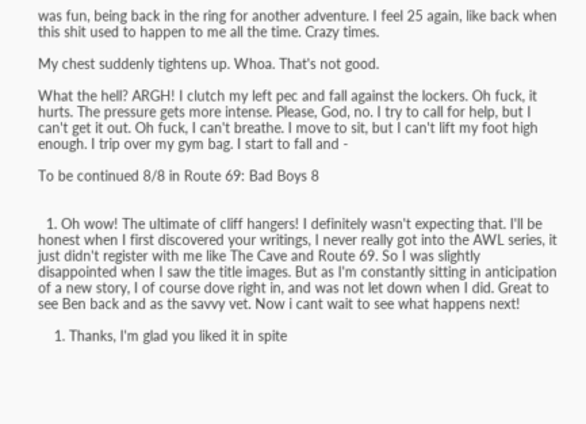was fun, being back in the ring for another adventure. I feel 25 again, like back when this shit used to happen to me all the time. Crazy times.

My chest suddenly tightens up. Whoa. That's not good.

What the hell? ARGH! I clutch my left pec and fall against the lockers. Oh fuck, it hurts. The pressure gets more intense. Please, God, no. I try to call for help, but I can't get it out. Oh fuck, I can't breathe. I move to sit, but I can't lift my foot high enough. I trip over my gym bag. I start to fall and -

To be continued 8/8 in Route 69: Bad Boys 8


  1. Oh wow! The ultimate of cliff hangers! I definitely wasn't expecting that. I'll be honest when I first discovered your writings, I never really got into the AWL series, it just didn't register with me like The Cave and Route 69. So I was slightly disappointed when I saw the title images. But as I'm constantly sitting in anticipation of a new story, I of course dove right in, and was not let down when I did. Great to see Ben back and as the savvy vet. Now i cant wait to see what happens next!

    1. Thanks, I'm glad you liked it in spite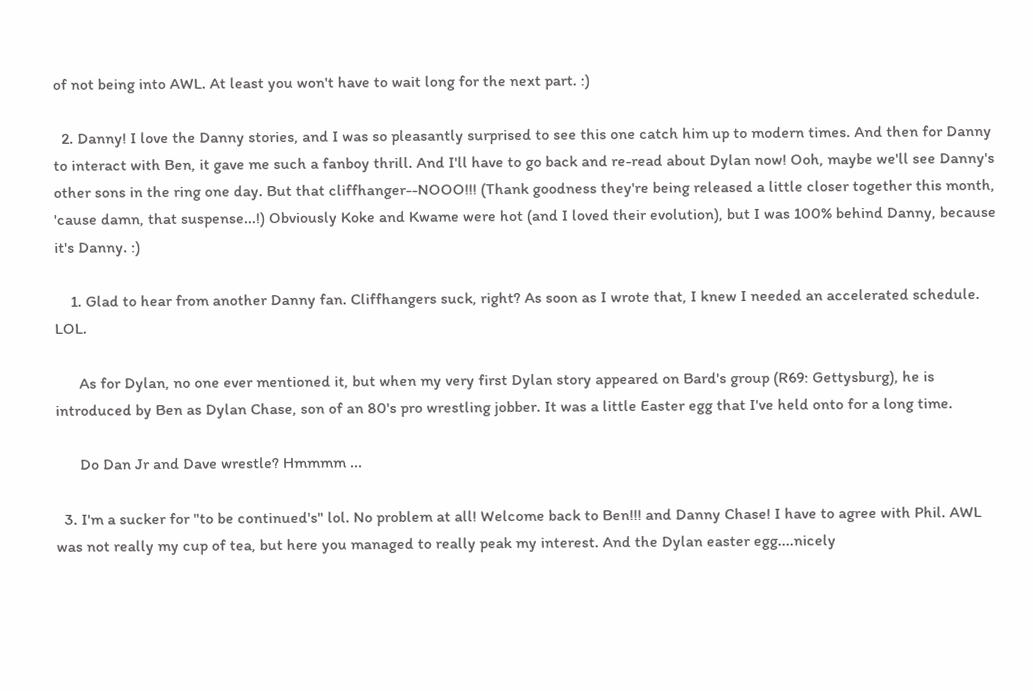of not being into AWL. At least you won't have to wait long for the next part. :)

  2. Danny! I love the Danny stories, and I was so pleasantly surprised to see this one catch him up to modern times. And then for Danny to interact with Ben, it gave me such a fanboy thrill. And I'll have to go back and re-read about Dylan now! Ooh, maybe we'll see Danny's other sons in the ring one day. But that cliffhanger--NOOO!!! (Thank goodness they're being released a little closer together this month, 'cause damn, that suspense...!) Obviously Koke and Kwame were hot (and I loved their evolution), but I was 100% behind Danny, because it's Danny. :)

    1. Glad to hear from another Danny fan. Cliffhangers suck, right? As soon as I wrote that, I knew I needed an accelerated schedule. LOL.

      As for Dylan, no one ever mentioned it, but when my very first Dylan story appeared on Bard's group (R69: Gettysburg), he is introduced by Ben as Dylan Chase, son of an 80's pro wrestling jobber. It was a little Easter egg that I've held onto for a long time.

      Do Dan Jr and Dave wrestle? Hmmmm ...

  3. I'm a sucker for "to be continued's" lol. No problem at all! Welcome back to Ben!!! and Danny Chase! I have to agree with Phil. AWL was not really my cup of tea, but here you managed to really peak my interest. And the Dylan easter egg....nicely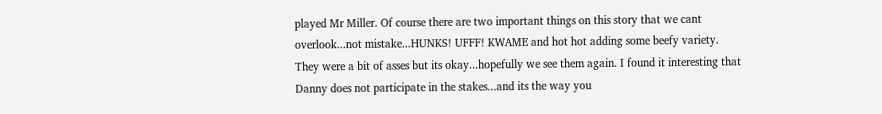played Mr Miller. Of course there are two important things on this story that we cant overlook...not mistake...HUNKS! UFFF! KWAME and hot hot adding some beefy variety. They were a bit of asses but its okay...hopefully we see them again. I found it interesting that Danny does not participate in the stakes...and its the way you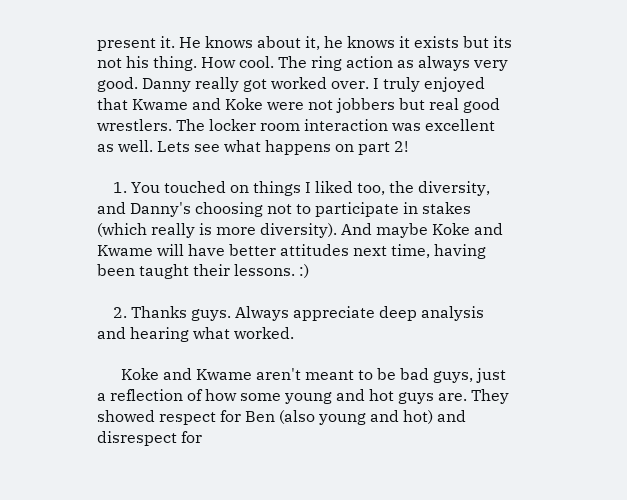present it. He knows about it, he knows it exists but its not his thing. How cool. The ring action as always very good. Danny really got worked over. I truly enjoyed that Kwame and Koke were not jobbers but real good wrestlers. The locker room interaction was excellent as well. Lets see what happens on part 2!

    1. You touched on things I liked too, the diversity, and Danny's choosing not to participate in stakes (which really is more diversity). And maybe Koke and Kwame will have better attitudes next time, having been taught their lessons. :)

    2. Thanks guys. Always appreciate deep analysis and hearing what worked.

      Koke and Kwame aren't meant to be bad guys, just a reflection of how some young and hot guys are. They showed respect for Ben (also young and hot) and disrespect for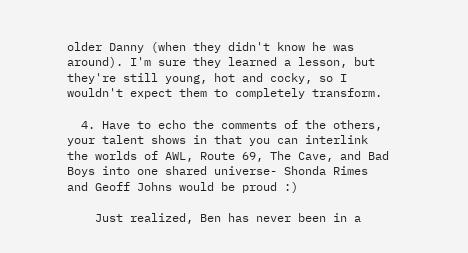older Danny (when they didn't know he was around). I'm sure they learned a lesson, but they're still young, hot and cocky, so I wouldn't expect them to completely transform.

  4. Have to echo the comments of the others, your talent shows in that you can interlink the worlds of AWL, Route 69, The Cave, and Bad Boys into one shared universe- Shonda Rimes and Geoff Johns would be proud :)

    Just realized, Ben has never been in a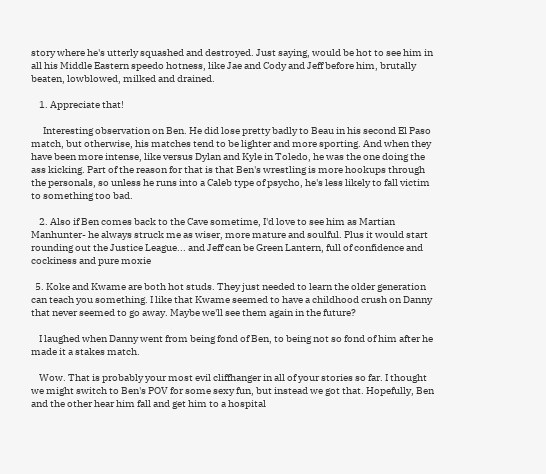story where he's utterly squashed and destroyed. Just saying, would be hot to see him in all his Middle Eastern speedo hotness, like Jae and Cody and Jeff before him, brutally beaten, lowblowed, milked and drained.

    1. Appreciate that!

      Interesting observation on Ben. He did lose pretty badly to Beau in his second El Paso match, but otherwise, his matches tend to be lighter and more sporting. And when they have been more intense, like versus Dylan and Kyle in Toledo, he was the one doing the ass kicking. Part of the reason for that is that Ben's wrestling is more hookups through the personals, so unless he runs into a Caleb type of psycho, he's less likely to fall victim to something too bad.

    2. Also if Ben comes back to the Cave sometime, I'd love to see him as Martian Manhunter- he always struck me as wiser, more mature and soulful. Plus it would start rounding out the Justice League... and Jeff can be Green Lantern, full of confidence and cockiness and pure moxie

  5. Koke and Kwame are both hot studs. They just needed to learn the older generation can teach you something. I like that Kwame seemed to have a childhood crush on Danny that never seemed to go away. Maybe we'll see them again in the future?

    I laughed when Danny went from being fond of Ben, to being not so fond of him after he made it a stakes match.

    Wow. That is probably your most evil cliffhanger in all of your stories so far. I thought we might switch to Ben's POV for some sexy fun, but instead we got that. Hopefully, Ben and the other hear him fall and get him to a hospital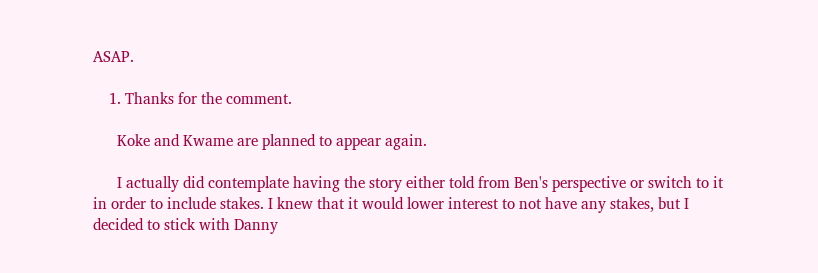ASAP.

    1. Thanks for the comment.

      Koke and Kwame are planned to appear again.

      I actually did contemplate having the story either told from Ben's perspective or switch to it in order to include stakes. I knew that it would lower interest to not have any stakes, but I decided to stick with Danny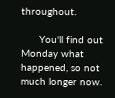throughout.

      You'll find out Monday what happened, so not much longer now.